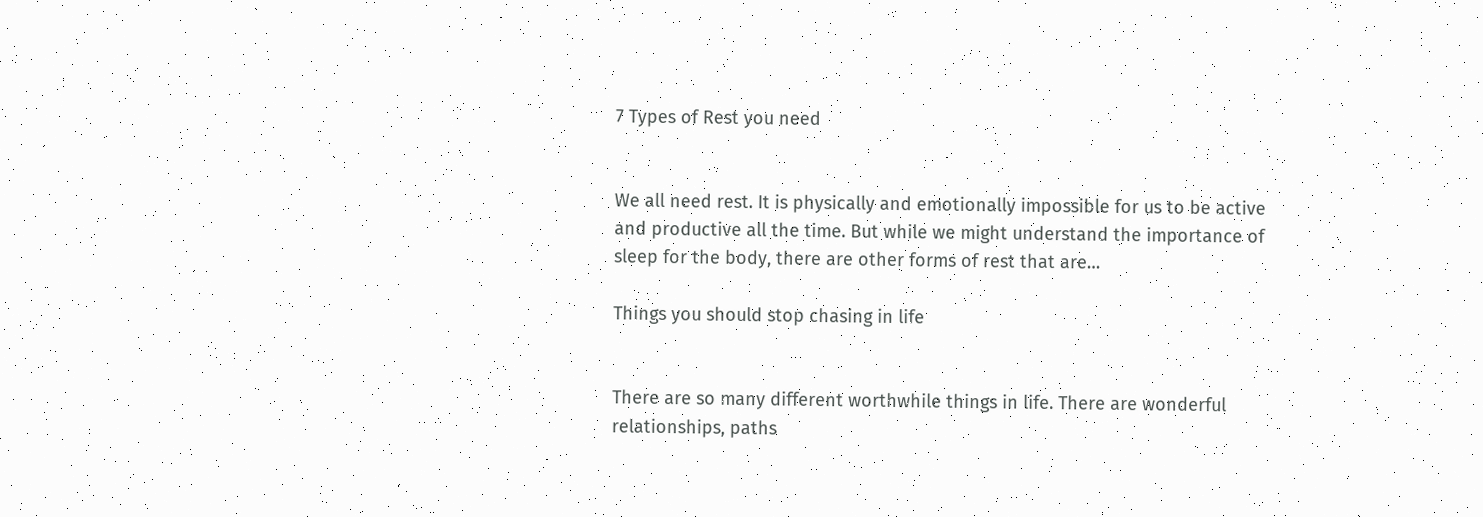7 Types of Rest you need


We all need rest. It is physically and emotionally impossible for us to be active and productive all the time. But while we might understand the importance of sleep for the body, there are other forms of rest that are…

Things you should stop chasing in life


There are so many different worthwhile things in life. There are wonderful relationships, paths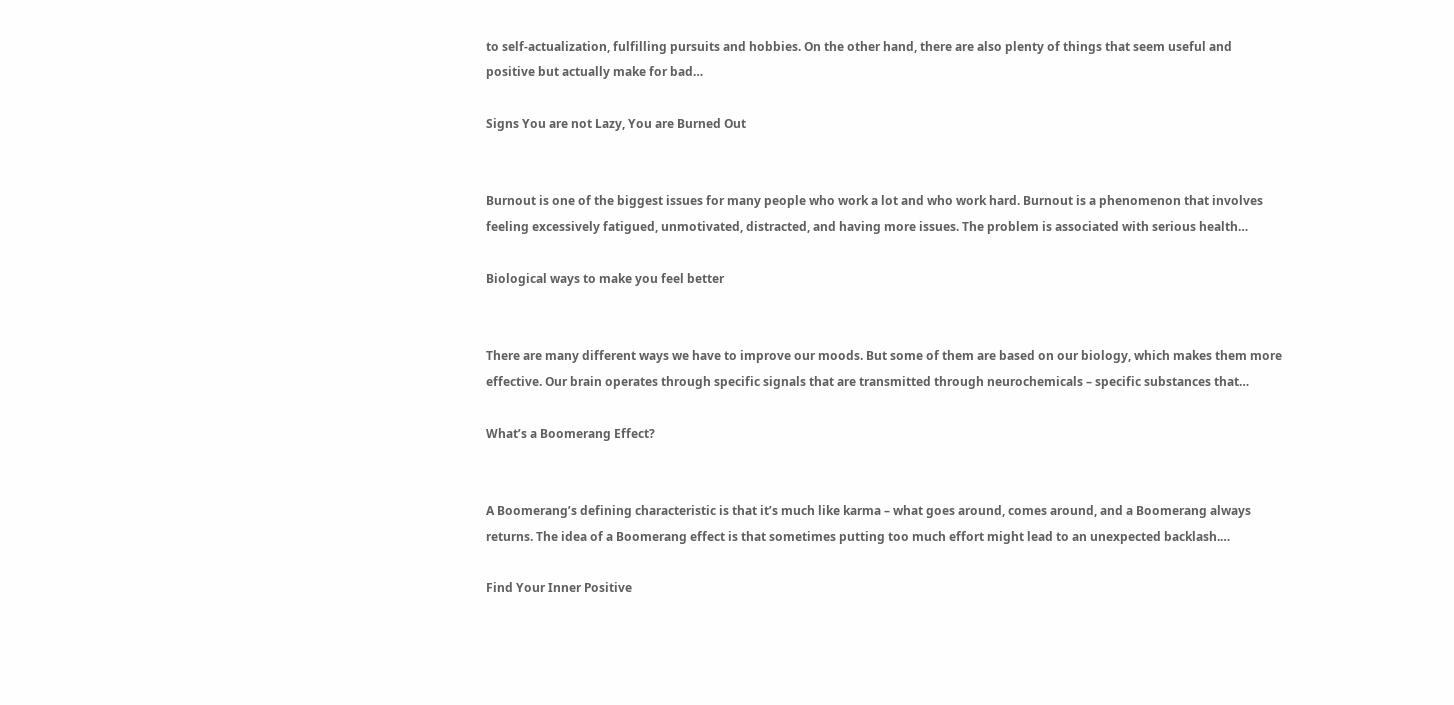to self-actualization, fulfilling pursuits and hobbies. On the other hand, there are also plenty of things that seem useful and positive but actually make for bad…

Signs You are not Lazy, You are Burned Out


Burnout is one of the biggest issues for many people who work a lot and who work hard. Burnout is a phenomenon that involves feeling excessively fatigued, unmotivated, distracted, and having more issues. The problem is associated with serious health…

Biological ways to make you feel better


There are many different ways we have to improve our moods. But some of them are based on our biology, which makes them more effective. Our brain operates through specific signals that are transmitted through neurochemicals – specific substances that…

What’s a Boomerang Effect?


A Boomerang’s defining characteristic is that it’s much like karma – what goes around, comes around, and a Boomerang always returns. The idea of a Boomerang effect is that sometimes putting too much effort might lead to an unexpected backlash.…

Find Your Inner Positive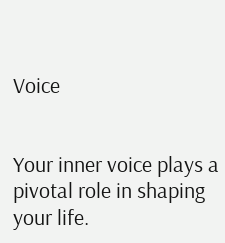Voice


Your inner voice plays a pivotal role in shaping your life.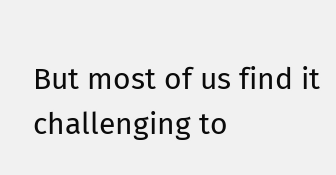But most of us find it challenging to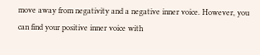move away from negativity and a negative inner voice. However, you can find your positive inner voice with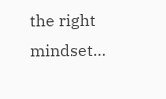the right mindset…